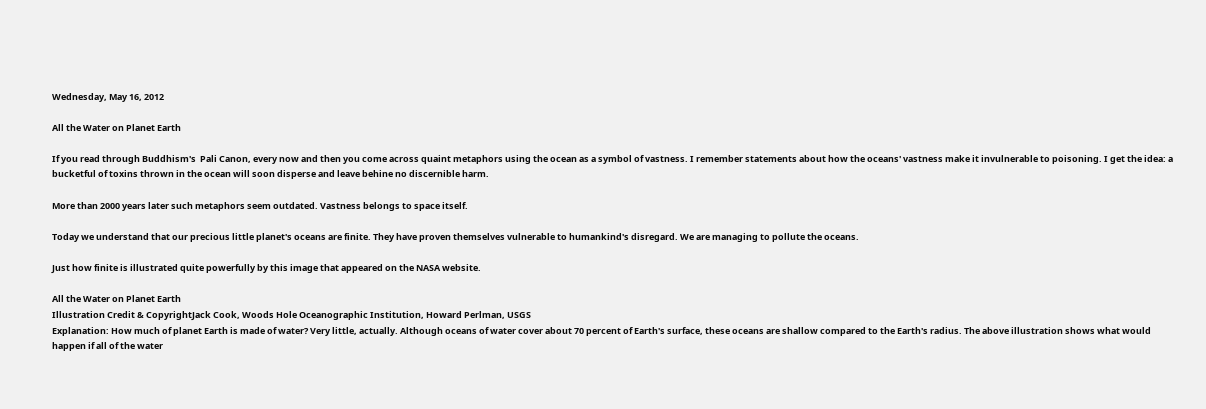Wednesday, May 16, 2012

All the Water on Planet Earth

If you read through Buddhism's  Pali Canon, every now and then you come across quaint metaphors using the ocean as a symbol of vastness. I remember statements about how the oceans' vastness make it invulnerable to poisoning. I get the idea: a bucketful of toxins thrown in the ocean will soon disperse and leave behine no discernible harm.

More than 2000 years later such metaphors seem outdated. Vastness belongs to space itself.

Today we understand that our precious little planet's oceans are finite. They have proven themselves vulnerable to humankind's disregard. We are managing to pollute the oceans.

Just how finite is illustrated quite powerfully by this image that appeared on the NASA website.

All the Water on Planet Earth
Illustration Credit & CopyrightJack Cook, Woods Hole Oceanographic Institution, Howard Perlman, USGS
Explanation: How much of planet Earth is made of water? Very little, actually. Although oceans of water cover about 70 percent of Earth's surface, these oceans are shallow compared to the Earth's radius. The above illustration shows what would happen if all of the water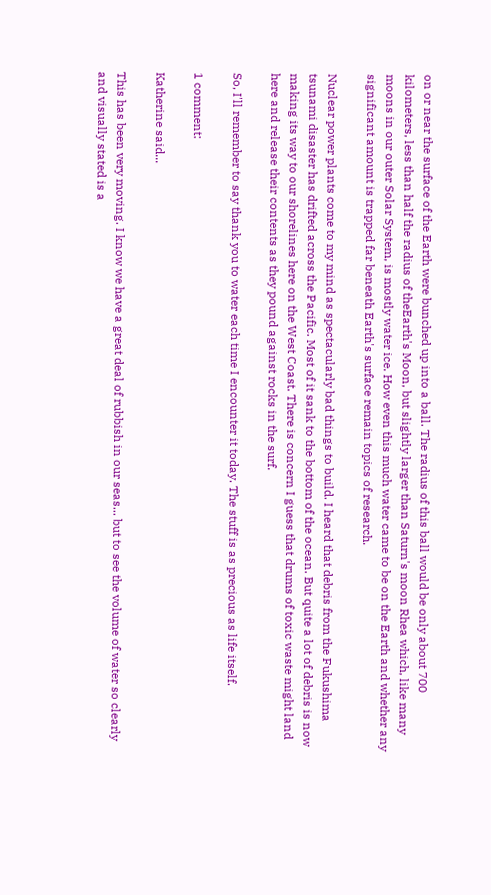on or near the surface of the Earth were bunched up into a ball. The radius of this ball would be only about 700 kilometers, less than half the radius of theEarth's Moon, but slightly larger than Saturn's moon Rhea which, like many moons in our outer Solar System, is mostly water ice. How even this much water came to be on the Earth and whether any significant amount is trapped far beneath Earth's surface remain topics of research.

Nuclear power plants come to my mind as spectacularly bad things to build. I heard that debris from the Fukushima tsunami disaster has drifted across the Pacific. Most of it sank to the bottom of the ocean. But quite a lot of debris is now making its way to our shorelines here on the West Coast. There is concern I guess that drums of toxic waste might land here and release their contents as they pound against rocks in the surf.

So, I'll remember to say thank you to water each time I encounter it today. The stuff is as precious as life itself.

1 comment:

Katherine said...

This has been very moving. I know we have a great deal of rubbish in our seas... but to see the volume of water so clearly and visually stated is a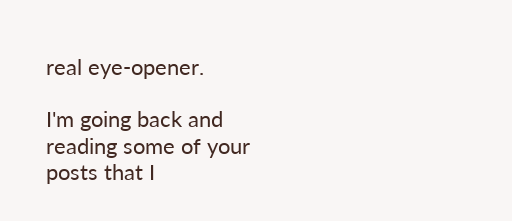real eye-opener.

I'm going back and reading some of your posts that I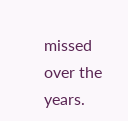missed over the years.